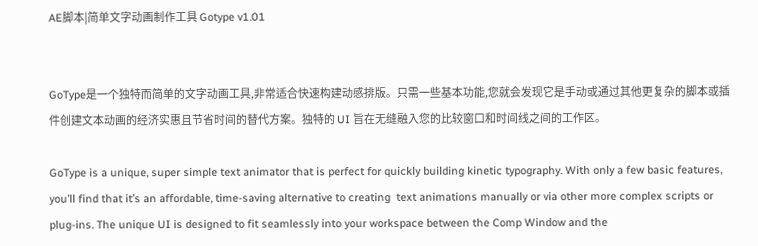AE脚本|简单文字动画制作工具 Gotype v1.01


GoType是一个独特而简单的文字动画工具,非常适合快速构建动感排版。只需一些基本功能,您就会发现它是手动或通过其他更复杂的脚本或插件创建文本动画的经济实惠且节省时间的替代方案。独特的 UI 旨在无缝融入您的比较窗口和时间线之间的工作区。

GoType is a unique, super simple text animator that is perfect for quickly building kinetic typography. With only a few basic features, you’ll find that it’s an affordable, time-saving alternative to creating  text animations manually or via other more complex scripts or plug-ins. The unique UI is designed to fit seamlessly into your workspace between the Comp Window and the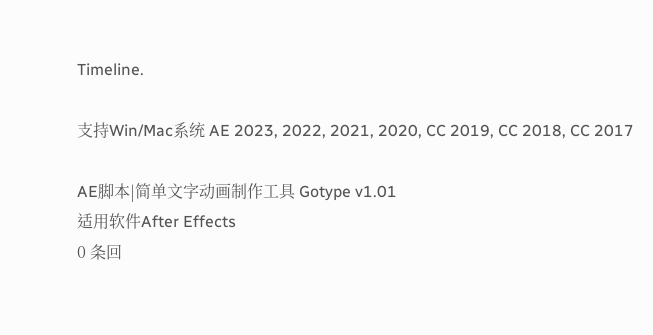Timeline.

支持Win/Mac系统 AE 2023, 2022, 2021, 2020, CC 2019, CC 2018, CC 2017

AE脚本|简单文字动画制作工具 Gotype v1.01
适用软件After Effects
0 条回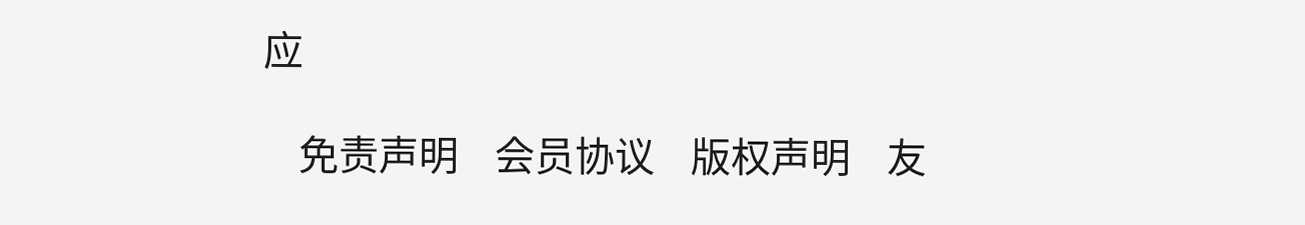应

    免责声明    会员协议    版权声明    友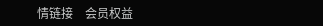情链接    会员权益